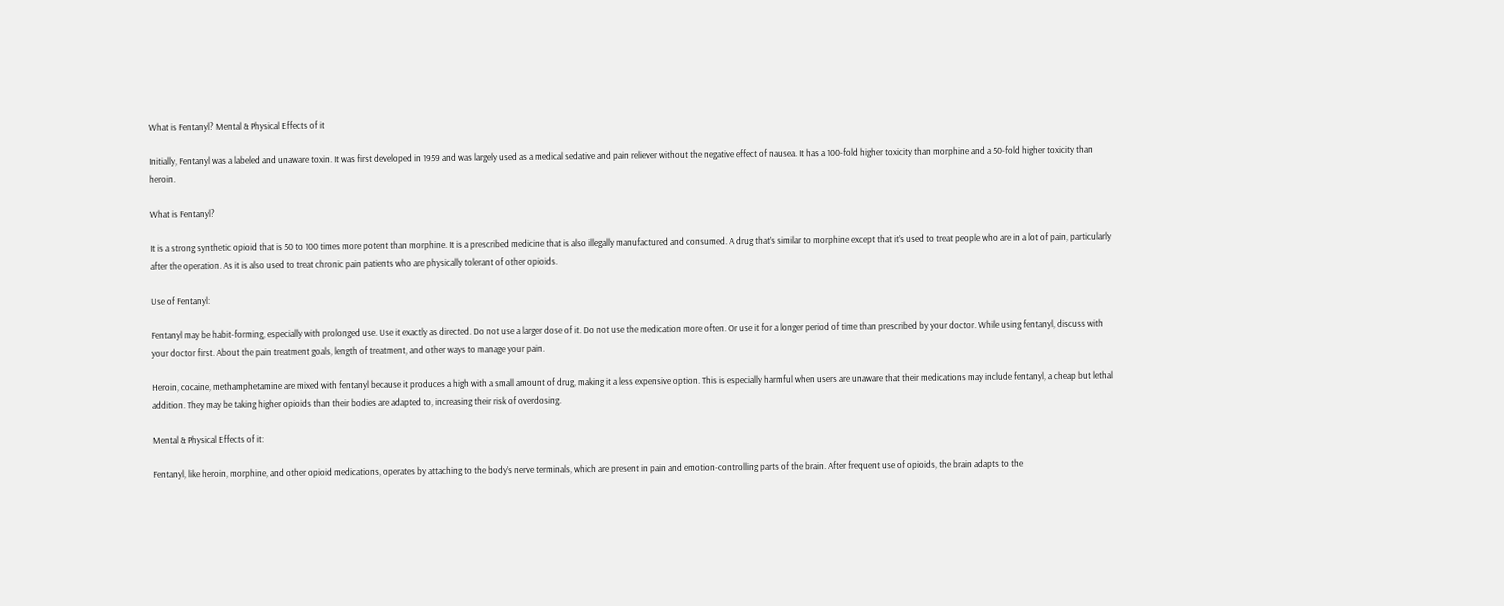What is Fentanyl? Mental & Physical Effects of it

Initially, Fentanyl was a labeled and unaware toxin. It was first developed in 1959 and was largely used as a medical sedative and pain reliever without the negative effect of nausea. It has a 100-fold higher toxicity than morphine and a 50-fold higher toxicity than heroin.

What is Fentanyl?

It is a strong synthetic opioid that is 50 to 100 times more potent than morphine. It is a prescribed medicine that is also illegally manufactured and consumed. A drug that’s similar to morphine except that it’s used to treat people who are in a lot of pain, particularly after the operation. As it is also used to treat chronic pain patients who are physically tolerant of other opioids.

Use of Fentanyl:

Fentanyl may be habit-forming, especially with prolonged use. Use it exactly as directed. Do not use a larger dose of it. Do not use the medication more often. Or use it for a longer period of time than prescribed by your doctor. While using fentanyl, discuss with your doctor first. About the pain treatment goals, length of treatment, and other ways to manage your pain.

Heroin, cocaine, methamphetamine are mixed with fentanyl because it produces a high with a small amount of drug, making it a less expensive option. This is especially harmful when users are unaware that their medications may include fentanyl, a cheap but lethal addition. They may be taking higher opioids than their bodies are adapted to, increasing their risk of overdosing.

Mental & Physical Effects of it:

Fentanyl, like heroin, morphine, and other opioid medications, operates by attaching to the body’s nerve terminals, which are present in pain and emotion-controlling parts of the brain. After frequent use of opioids, the brain adapts to the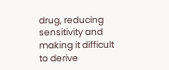drug, reducing sensitivity and making it difficult to derive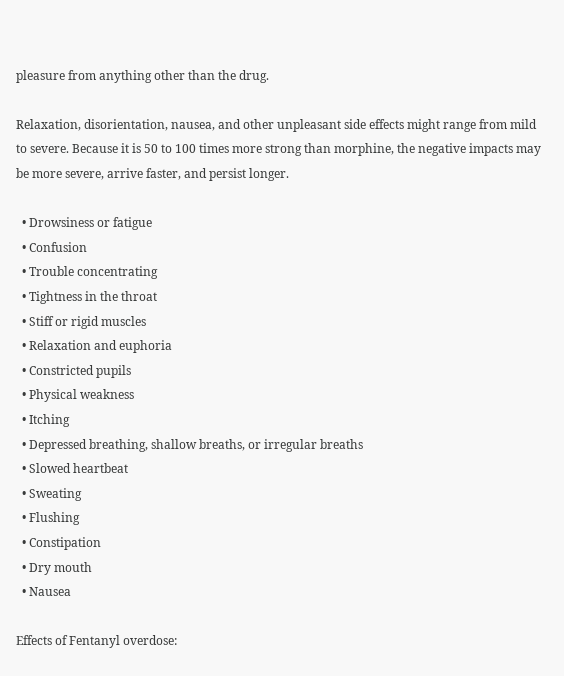pleasure from anything other than the drug.

Relaxation, disorientation, nausea, and other unpleasant side effects might range from mild to severe. Because it is 50 to 100 times more strong than morphine, the negative impacts may be more severe, arrive faster, and persist longer.

  • Drowsiness or fatigue
  • Confusion
  • Trouble concentrating
  • Tightness in the throat
  • Stiff or rigid muscles
  • Relaxation and euphoria
  • Constricted pupils
  • Physical weakness
  • Itching
  • Depressed breathing, shallow breaths, or irregular breaths
  • Slowed heartbeat
  • Sweating
  • Flushing
  • Constipation
  • Dry mouth
  • Nausea

Effects of Fentanyl overdose: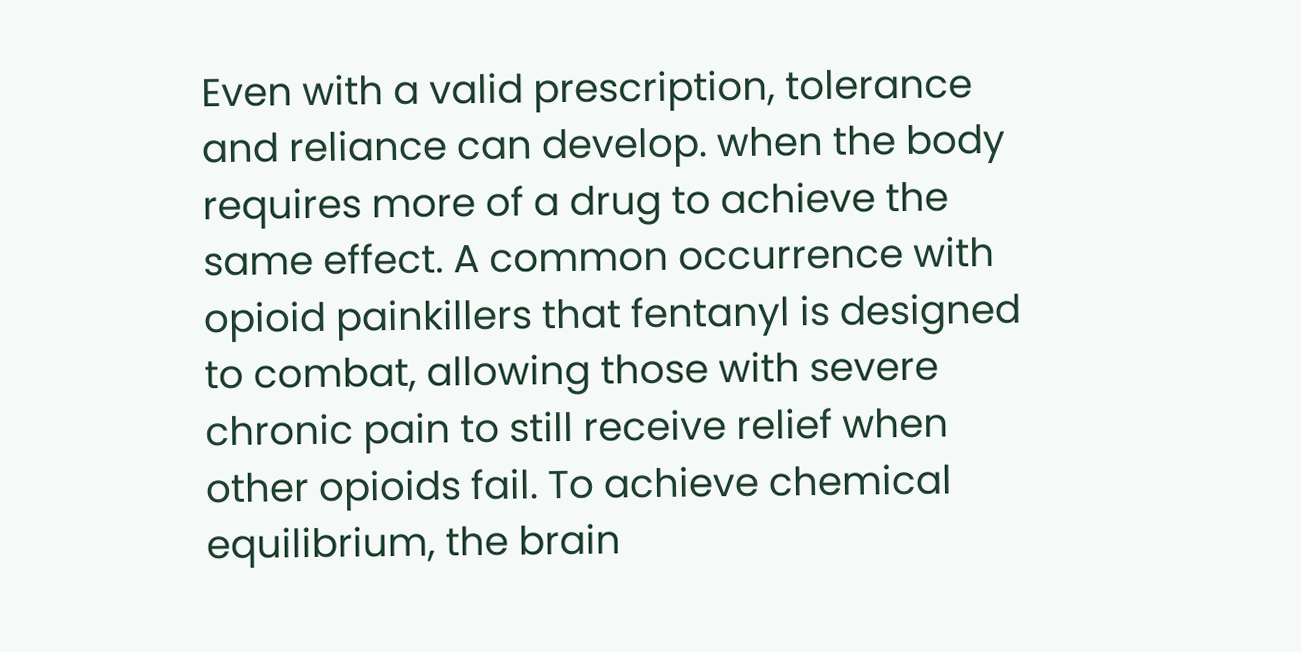Even with a valid prescription, tolerance and reliance can develop. when the body requires more of a drug to achieve the same effect. A common occurrence with opioid painkillers that fentanyl is designed to combat, allowing those with severe chronic pain to still receive relief when other opioids fail. To achieve chemical equilibrium, the brain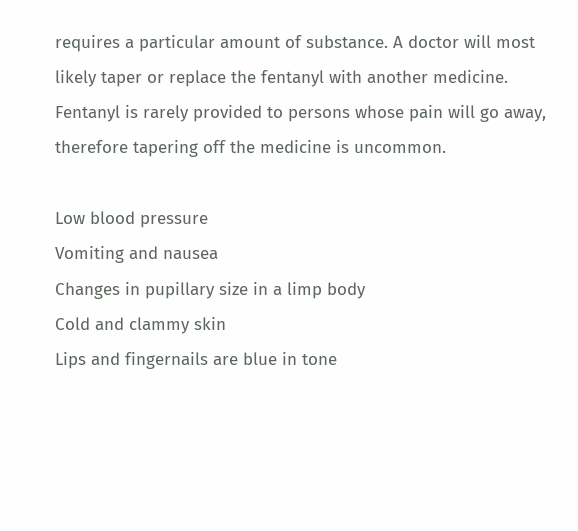requires a particular amount of substance. A doctor will most likely taper or replace the fentanyl with another medicine. Fentanyl is rarely provided to persons whose pain will go away, therefore tapering off the medicine is uncommon.

Low blood pressure
Vomiting and nausea
Changes in pupillary size in a limp body
Cold and clammy skin
Lips and fingernails are blue in tone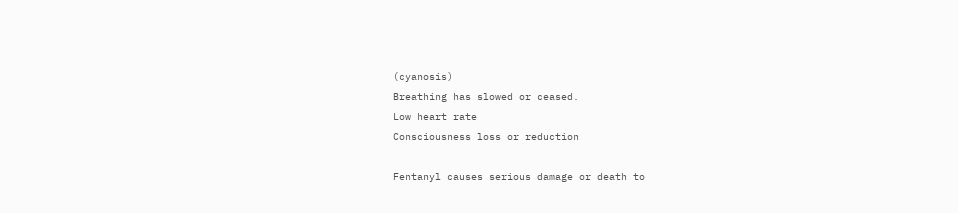(cyanosis)
Breathing has slowed or ceased.
Low heart rate
Consciousness loss or reduction

Fentanyl causes serious damage or death to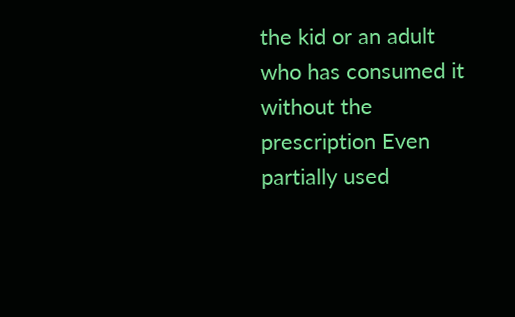the kid or an adult who has consumed it without the prescription Even partially used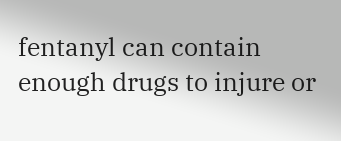fentanyl can contain enough drugs to injure or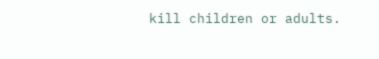kill children or adults.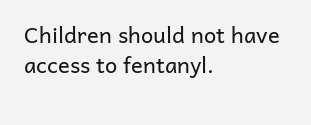Children should not have access to fentanyl.